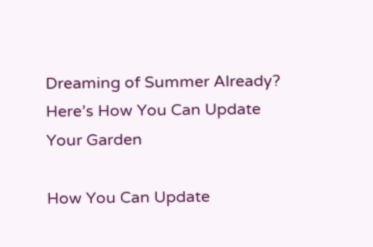Dreaming of Summer Already? Here’s How You Can Update Your Garden

How You Can Update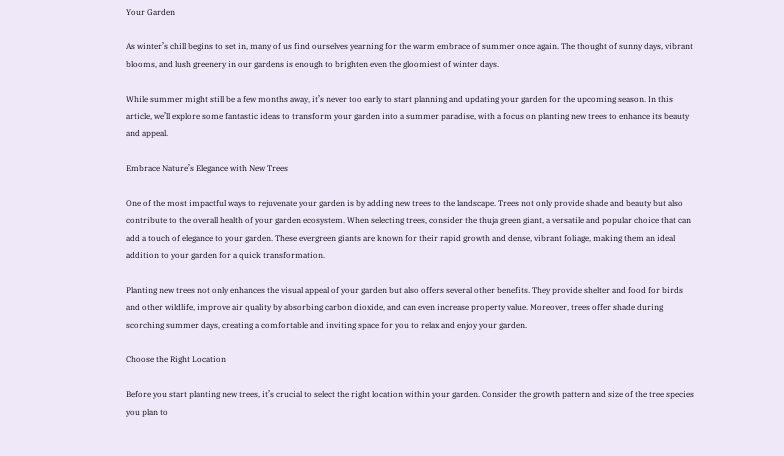Your Garden

As winter’s chill begins to set in, many of us find ourselves yearning for the warm embrace of summer once again. The thought of sunny days, vibrant blooms, and lush greenery in our gardens is enough to brighten even the gloomiest of winter days.

While summer might still be a few months away, it’s never too early to start planning and updating your garden for the upcoming season. In this article, we’ll explore some fantastic ideas to transform your garden into a summer paradise, with a focus on planting new trees to enhance its beauty and appeal.

Embrace Nature’s Elegance with New Trees

One of the most impactful ways to rejuvenate your garden is by adding new trees to the landscape. Trees not only provide shade and beauty but also contribute to the overall health of your garden ecosystem. When selecting trees, consider the thuja green giant, a versatile and popular choice that can add a touch of elegance to your garden. These evergreen giants are known for their rapid growth and dense, vibrant foliage, making them an ideal addition to your garden for a quick transformation.

Planting new trees not only enhances the visual appeal of your garden but also offers several other benefits. They provide shelter and food for birds and other wildlife, improve air quality by absorbing carbon dioxide, and can even increase property value. Moreover, trees offer shade during scorching summer days, creating a comfortable and inviting space for you to relax and enjoy your garden.

Choose the Right Location

Before you start planting new trees, it’s crucial to select the right location within your garden. Consider the growth pattern and size of the tree species you plan to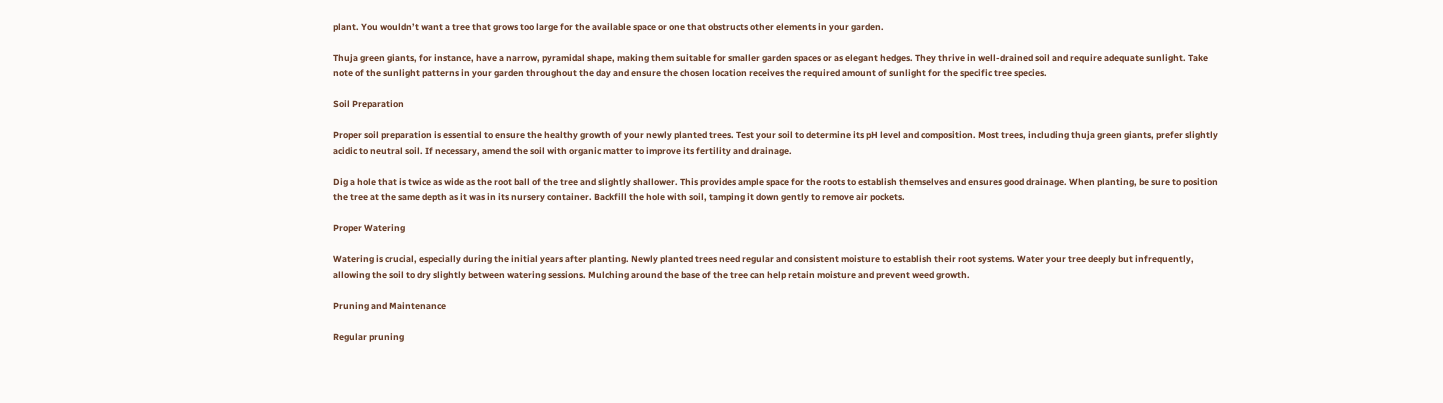plant. You wouldn’t want a tree that grows too large for the available space or one that obstructs other elements in your garden.

Thuja green giants, for instance, have a narrow, pyramidal shape, making them suitable for smaller garden spaces or as elegant hedges. They thrive in well-drained soil and require adequate sunlight. Take note of the sunlight patterns in your garden throughout the day and ensure the chosen location receives the required amount of sunlight for the specific tree species.

Soil Preparation

Proper soil preparation is essential to ensure the healthy growth of your newly planted trees. Test your soil to determine its pH level and composition. Most trees, including thuja green giants, prefer slightly acidic to neutral soil. If necessary, amend the soil with organic matter to improve its fertility and drainage.

Dig a hole that is twice as wide as the root ball of the tree and slightly shallower. This provides ample space for the roots to establish themselves and ensures good drainage. When planting, be sure to position the tree at the same depth as it was in its nursery container. Backfill the hole with soil, tamping it down gently to remove air pockets.

Proper Watering

Watering is crucial, especially during the initial years after planting. Newly planted trees need regular and consistent moisture to establish their root systems. Water your tree deeply but infrequently, allowing the soil to dry slightly between watering sessions. Mulching around the base of the tree can help retain moisture and prevent weed growth.

Pruning and Maintenance

Regular pruning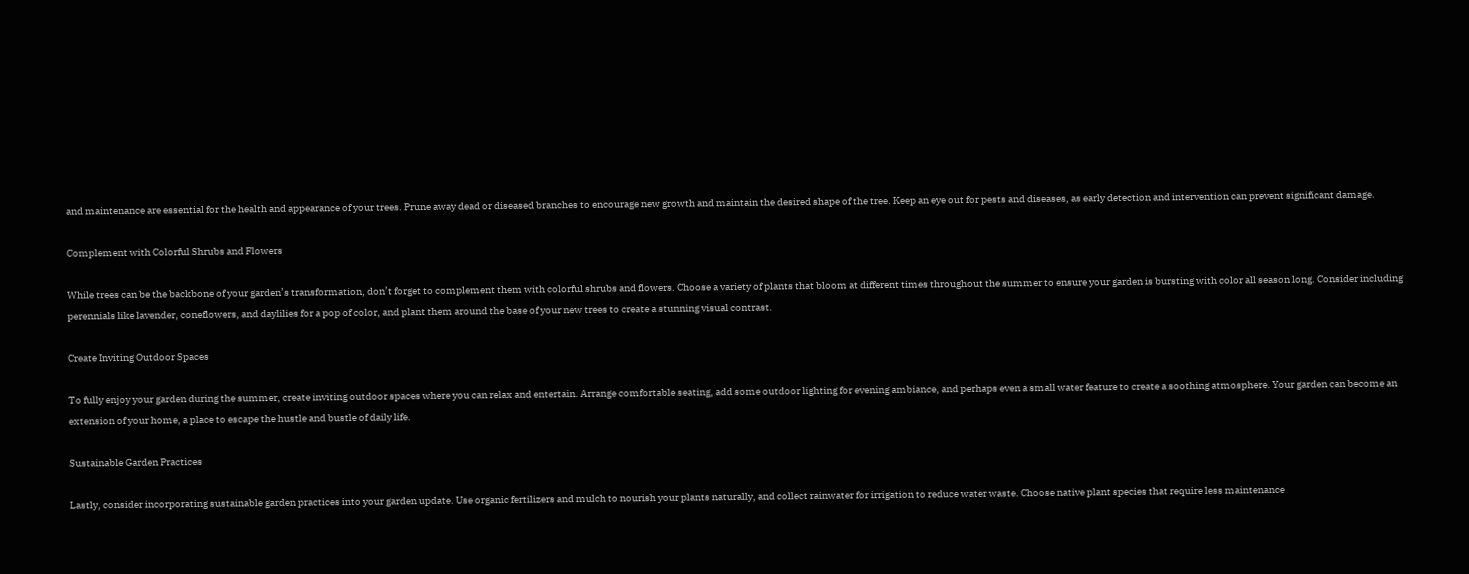and maintenance are essential for the health and appearance of your trees. Prune away dead or diseased branches to encourage new growth and maintain the desired shape of the tree. Keep an eye out for pests and diseases, as early detection and intervention can prevent significant damage.

Complement with Colorful Shrubs and Flowers

While trees can be the backbone of your garden’s transformation, don’t forget to complement them with colorful shrubs and flowers. Choose a variety of plants that bloom at different times throughout the summer to ensure your garden is bursting with color all season long. Consider including perennials like lavender, coneflowers, and daylilies for a pop of color, and plant them around the base of your new trees to create a stunning visual contrast.

Create Inviting Outdoor Spaces

To fully enjoy your garden during the summer, create inviting outdoor spaces where you can relax and entertain. Arrange comfortable seating, add some outdoor lighting for evening ambiance, and perhaps even a small water feature to create a soothing atmosphere. Your garden can become an extension of your home, a place to escape the hustle and bustle of daily life.

Sustainable Garden Practices

Lastly, consider incorporating sustainable garden practices into your garden update. Use organic fertilizers and mulch to nourish your plants naturally, and collect rainwater for irrigation to reduce water waste. Choose native plant species that require less maintenance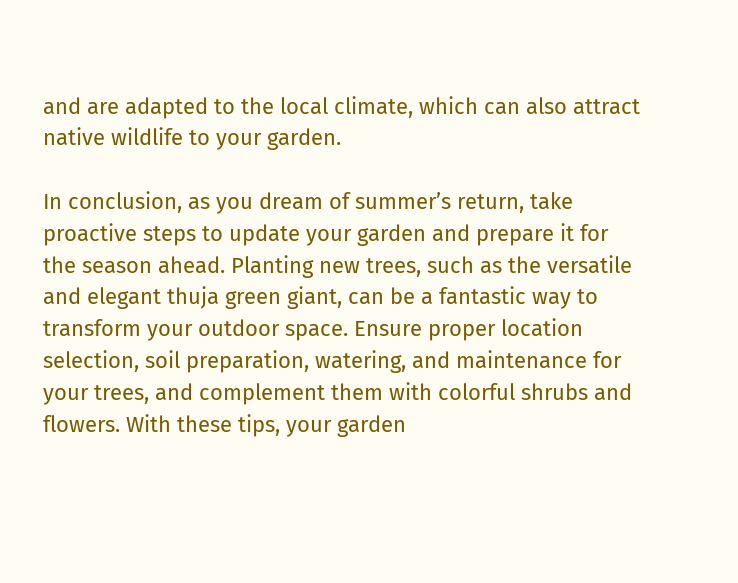and are adapted to the local climate, which can also attract native wildlife to your garden.

In conclusion, as you dream of summer’s return, take proactive steps to update your garden and prepare it for the season ahead. Planting new trees, such as the versatile and elegant thuja green giant, can be a fantastic way to transform your outdoor space. Ensure proper location selection, soil preparation, watering, and maintenance for your trees, and complement them with colorful shrubs and flowers. With these tips, your garden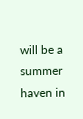will be a summer haven in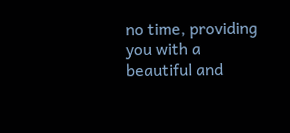no time, providing you with a beautiful and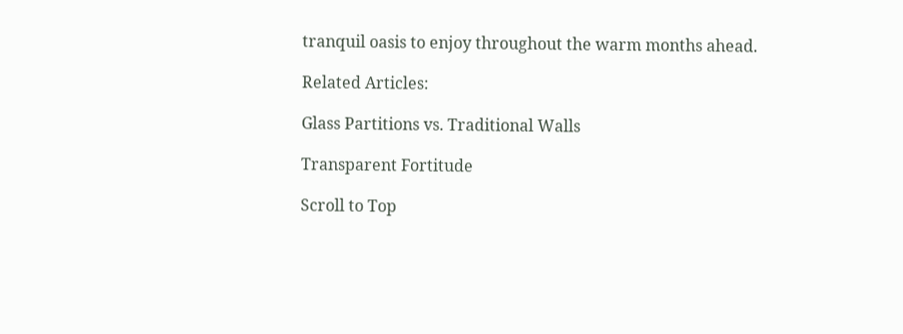tranquil oasis to enjoy throughout the warm months ahead.

Related Articles:

Glass Partitions vs. Traditional Walls

Transparent Fortitude

Scroll to Top